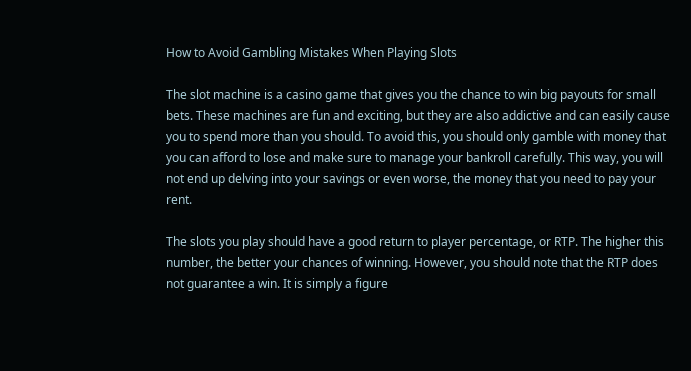How to Avoid Gambling Mistakes When Playing Slots

The slot machine is a casino game that gives you the chance to win big payouts for small bets. These machines are fun and exciting, but they are also addictive and can easily cause you to spend more than you should. To avoid this, you should only gamble with money that you can afford to lose and make sure to manage your bankroll carefully. This way, you will not end up delving into your savings or even worse, the money that you need to pay your rent.

The slots you play should have a good return to player percentage, or RTP. The higher this number, the better your chances of winning. However, you should note that the RTP does not guarantee a win. It is simply a figure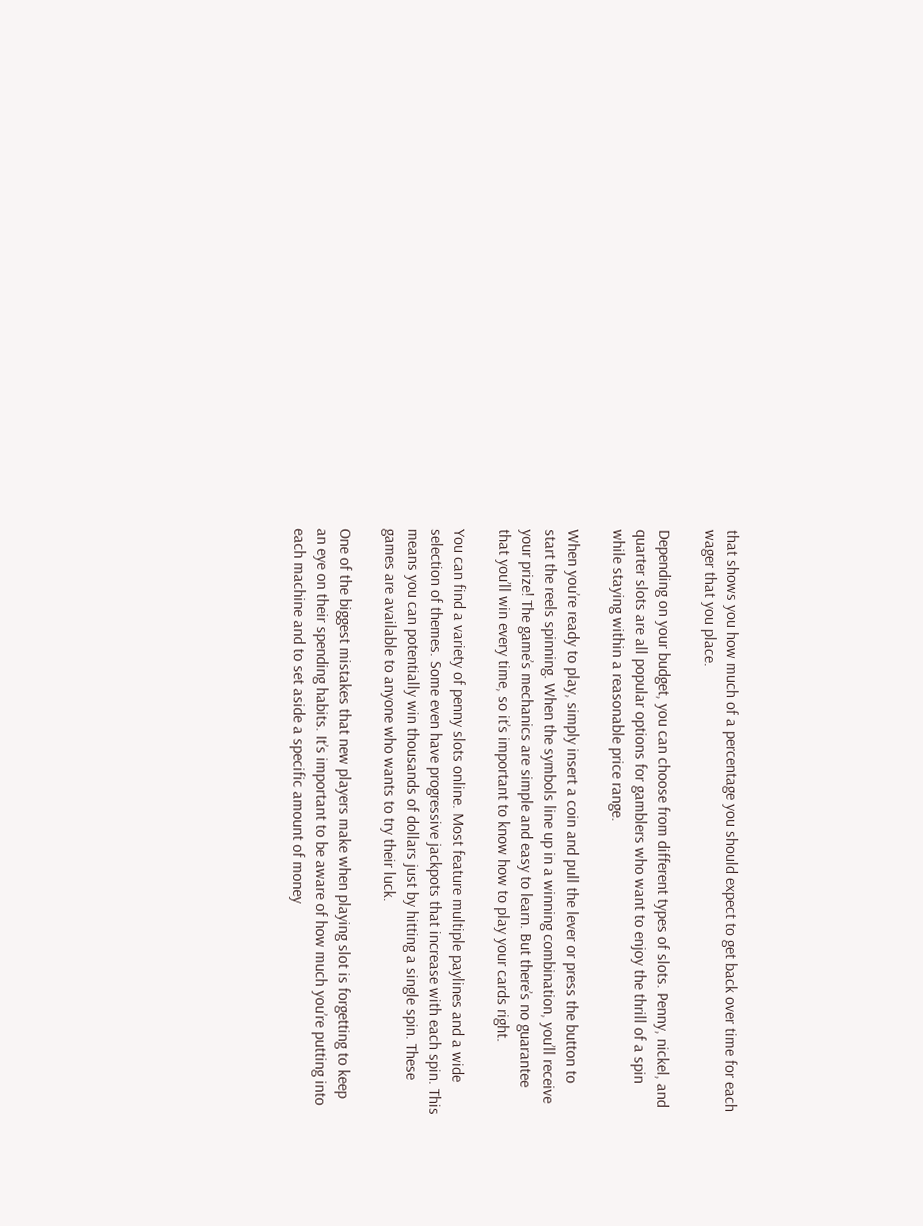that shows you how much of a percentage you should expect to get back over time for each wager that you place.

Depending on your budget, you can choose from different types of slots. Penny, nickel, and quarter slots are all popular options for gamblers who want to enjoy the thrill of a spin while staying within a reasonable price range.

When you’re ready to play, simply insert a coin and pull the lever or press the button to start the reels spinning. When the symbols line up in a winning combination, you’ll receive your prize! The game’s mechanics are simple and easy to learn. But there’s no guarantee that you’ll win every time, so it’s important to know how to play your cards right.

You can find a variety of penny slots online. Most feature multiple paylines and a wide selection of themes. Some even have progressive jackpots that increase with each spin. This means you can potentially win thousands of dollars just by hitting a single spin. These games are available to anyone who wants to try their luck.

One of the biggest mistakes that new players make when playing slot is forgetting to keep an eye on their spending habits. It’s important to be aware of how much you’re putting into each machine and to set aside a specific amount of money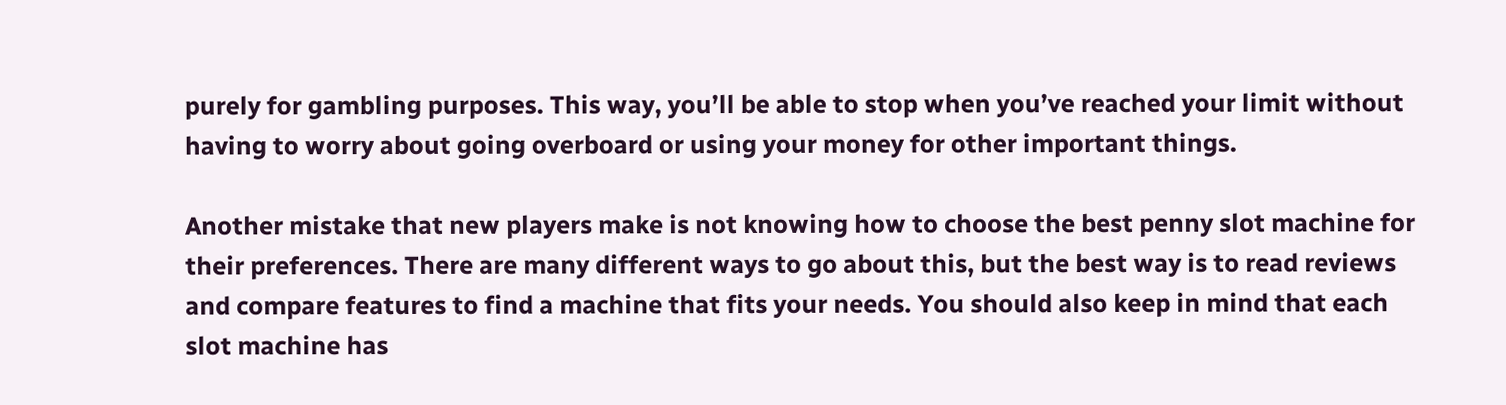purely for gambling purposes. This way, you’ll be able to stop when you’ve reached your limit without having to worry about going overboard or using your money for other important things.

Another mistake that new players make is not knowing how to choose the best penny slot machine for their preferences. There are many different ways to go about this, but the best way is to read reviews and compare features to find a machine that fits your needs. You should also keep in mind that each slot machine has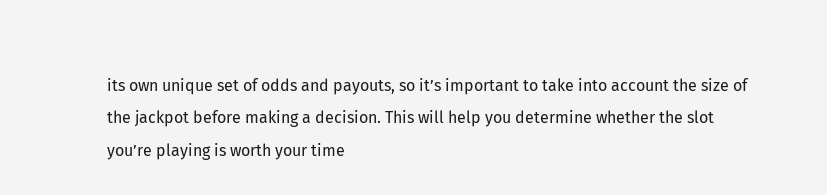its own unique set of odds and payouts, so it’s important to take into account the size of the jackpot before making a decision. This will help you determine whether the slot you’re playing is worth your time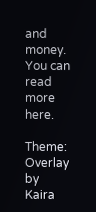and money. You can read more here.

Theme: Overlay by Kaira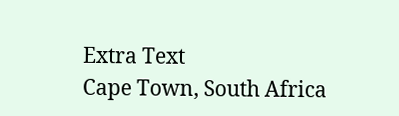Extra Text
Cape Town, South Africa